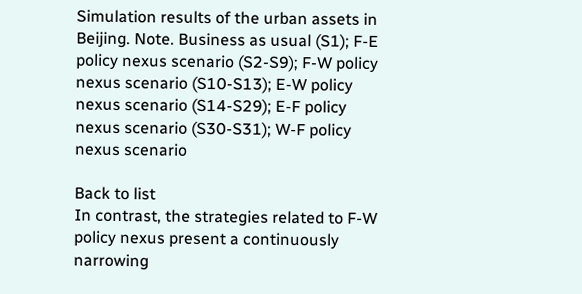Simulation results of the urban assets in Beijing. Note. Business as usual (S1); F-E policy nexus scenario (S2-S9); F-W policy nexus scenario (S10-S13); E-W policy nexus scenario (S14-S29); E-F policy nexus scenario (S30-S31); W-F policy nexus scenario

Back to list
In contrast, the strategies related to F-W policy nexus present a continuously narrowing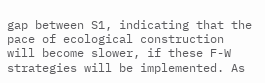gap between S1, indicating that the pace of ecological construction will become slower, if these F-W strategies will be implemented. As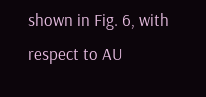shown in Fig. 6, with respect to AU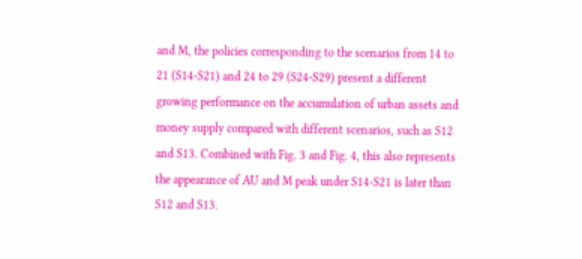and M, the policies corresponding to the scenarios from 14 to 21 (S14-S21) and 24 to 29 (S24-S29) present a different growing performance on the accumulation of urban assets and money supply compared with different scenarios, such as S12 and S13. Combined with Fig. 3 and Fig. 4, this also represents the appearance of AU and M peak under S14-S21 is later than S12 and S13.